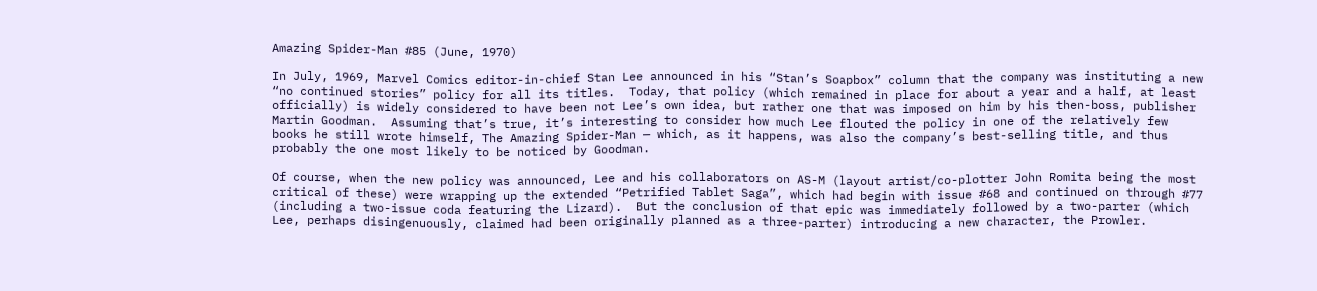Amazing Spider-Man #85 (June, 1970)

In July, 1969, Marvel Comics editor-in-chief Stan Lee announced in his “Stan’s Soapbox” column that the company was instituting a new “no continued stories” policy for all its titles.  Today, that policy (which remained in place for about a year and a half, at least officially) is widely considered to have been not Lee’s own idea, but rather one that was imposed on him by his then-boss, publisher Martin Goodman.  Assuming that’s true, it’s interesting to consider how much Lee flouted the policy in one of the relatively few books he still wrote himself, The Amazing Spider-Man — which, as it happens, was also the company’s best-selling title, and thus probably the one most likely to be noticed by Goodman.

Of course, when the new policy was announced, Lee and his collaborators on AS-M (layout artist/co-plotter John Romita being the most critical of these) were wrapping up the extended “Petrified Tablet Saga”, which had begin with issue #68 and continued on through #77 (including a two-issue coda featuring the Lizard).  But the conclusion of that epic was immediately followed by a two-parter (which Lee, perhaps disingenuously, claimed had been originally planned as a three-parter) introducing a new character, the Prowler.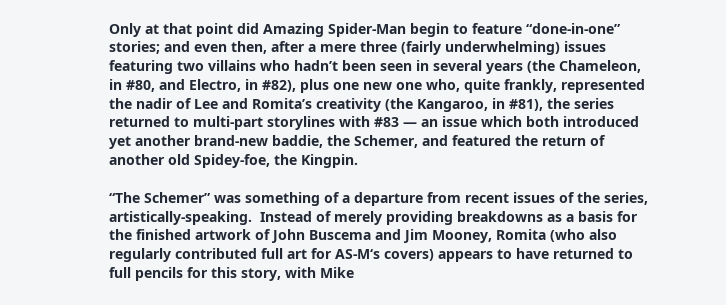Only at that point did Amazing Spider-Man begin to feature “done-in-one” stories; and even then, after a mere three (fairly underwhelming) issues featuring two villains who hadn’t been seen in several years (the Chameleon, in #80, and Electro, in #82), plus one new one who, quite frankly, represented the nadir of Lee and Romita’s creativity (the Kangaroo, in #81), the series returned to multi-part storylines with #83 — an issue which both introduced  yet another brand-new baddie, the Schemer, and featured the return of another old Spidey-foe, the Kingpin.

“The Schemer” was something of a departure from recent issues of the series, artistically-speaking.  Instead of merely providing breakdowns as a basis for the finished artwork of John Buscema and Jim Mooney, Romita (who also regularly contributed full art for AS-M‘s covers) appears to have returned to full pencils for this story, with Mike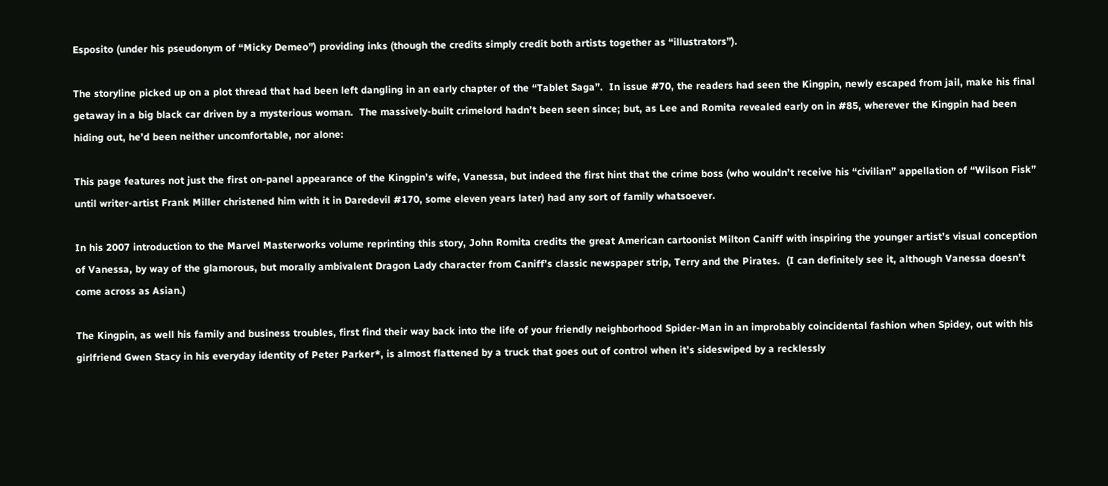Esposito (under his pseudonym of “Micky Demeo”) providing inks (though the credits simply credit both artists together as “illustrators”).

The storyline picked up on a plot thread that had been left dangling in an early chapter of the “Tablet Saga”.  In issue #70, the readers had seen the Kingpin, newly escaped from jail, make his final getaway in a big black car driven by a mysterious woman.  The massively-built crimelord hadn’t been seen since; but, as Lee and Romita revealed early on in #85, wherever the Kingpin had been hiding out, he’d been neither uncomfortable, nor alone:

This page features not just the first on-panel appearance of the Kingpin’s wife, Vanessa, but indeed the first hint that the crime boss (who wouldn’t receive his “civilian” appellation of “Wilson Fisk” until writer-artist Frank Miller christened him with it in Daredevil #170, some eleven years later) had any sort of family whatsoever.

In his 2007 introduction to the Marvel Masterworks volume reprinting this story, John Romita credits the great American cartoonist Milton Caniff with inspiring the younger artist’s visual conception of Vanessa, by way of the glamorous, but morally ambivalent Dragon Lady character from Caniff’s classic newspaper strip, Terry and the Pirates.  (I can definitely see it, although Vanessa doesn’t come across as Asian.)

The Kingpin, as well his family and business troubles, first find their way back into the life of your friendly neighborhood Spider-Man in an improbably coincidental fashion when Spidey, out with his girlfriend Gwen Stacy in his everyday identity of Peter Parker*, is almost flattened by a truck that goes out of control when it’s sideswiped by a recklessly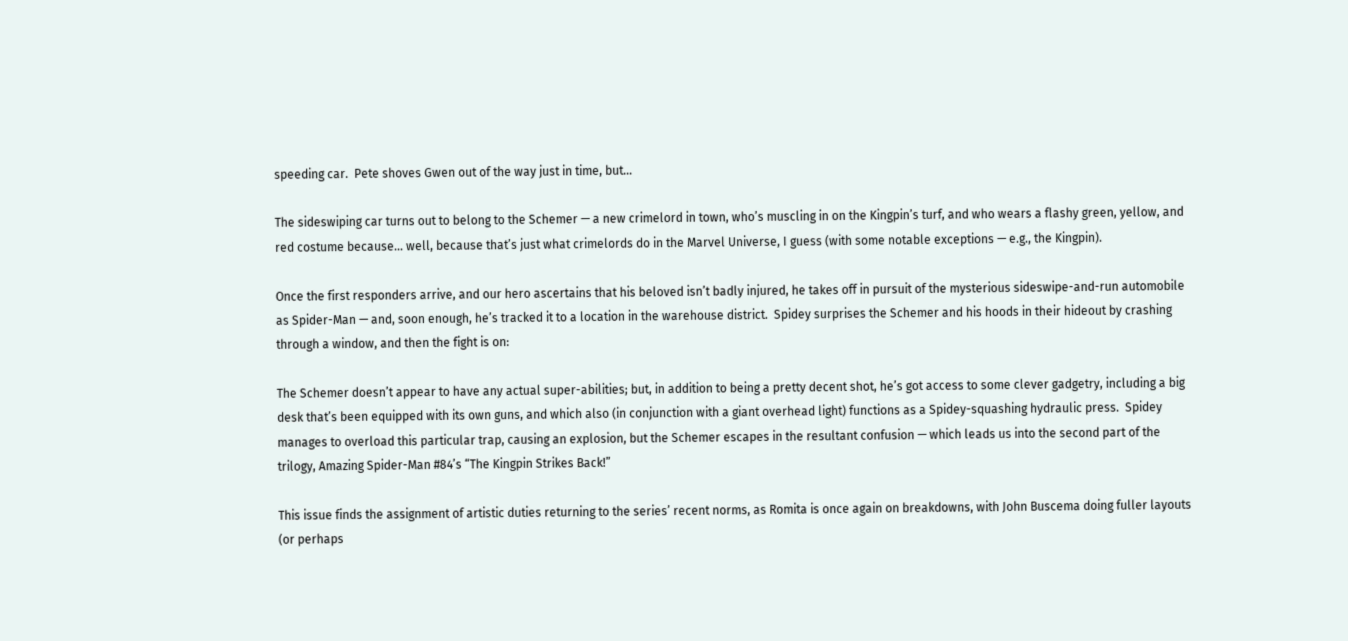speeding car.  Pete shoves Gwen out of the way just in time, but…

The sideswiping car turns out to belong to the Schemer — a new crimelord in town, who’s muscling in on the Kingpin’s turf, and who wears a flashy green, yellow, and red costume because… well, because that’s just what crimelords do in the Marvel Universe, I guess (with some notable exceptions — e.g., the Kingpin).

Once the first responders arrive, and our hero ascertains that his beloved isn’t badly injured, he takes off in pursuit of the mysterious sideswipe-and-run automobile as Spider-Man — and, soon enough, he’s tracked it to a location in the warehouse district.  Spidey surprises the Schemer and his hoods in their hideout by crashing through a window, and then the fight is on:

The Schemer doesn’t appear to have any actual super-abilities; but, in addition to being a pretty decent shot, he’s got access to some clever gadgetry, including a big desk that’s been equipped with its own guns, and which also (in conjunction with a giant overhead light) functions as a Spidey-squashing hydraulic press.  Spidey manages to overload this particular trap, causing an explosion, but the Schemer escapes in the resultant confusion — which leads us into the second part of the trilogy, Amazing Spider-Man #84’s “The Kingpin Strikes Back!”

This issue finds the assignment of artistic duties returning to the series’ recent norms, as Romita is once again on breakdowns, with John Buscema doing fuller layouts (or perhaps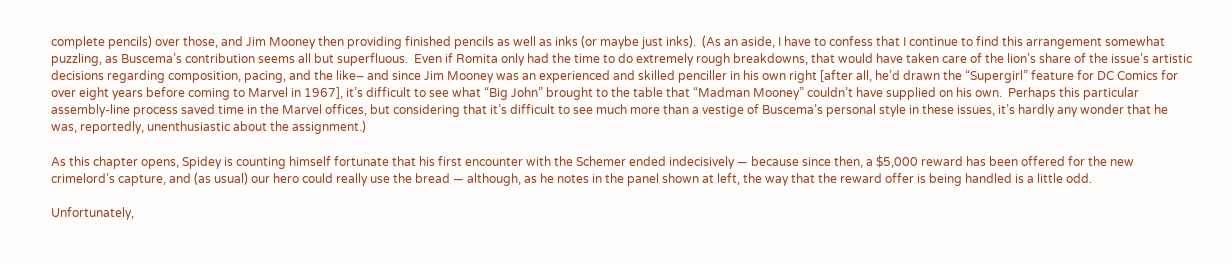complete pencils) over those, and Jim Mooney then providing finished pencils as well as inks (or maybe just inks).  (As an aside, I have to confess that I continue to find this arrangement somewhat puzzling, as Buscema’s contribution seems all but superfluous.  Even if Romita only had the time to do extremely rough breakdowns, that would have taken care of the lion’s share of the issue’s artistic decisions regarding composition, pacing, and the like– and since Jim Mooney was an experienced and skilled penciller in his own right [after all, he’d drawn the “Supergirl” feature for DC Comics for over eight years before coming to Marvel in 1967], it’s difficult to see what “Big John” brought to the table that “Madman Mooney” couldn’t have supplied on his own.  Perhaps this particular assembly-line process saved time in the Marvel offices, but considering that it’s difficult to see much more than a vestige of Buscema’s personal style in these issues, it’s hardly any wonder that he was, reportedly, unenthusiastic about the assignment.)

As this chapter opens, Spidey is counting himself fortunate that his first encounter with the Schemer ended indecisively — because since then, a $5,000 reward has been offered for the new crimelord’s capture, and (as usual) our hero could really use the bread — although, as he notes in the panel shown at left, the way that the reward offer is being handled is a little odd.

Unfortunately,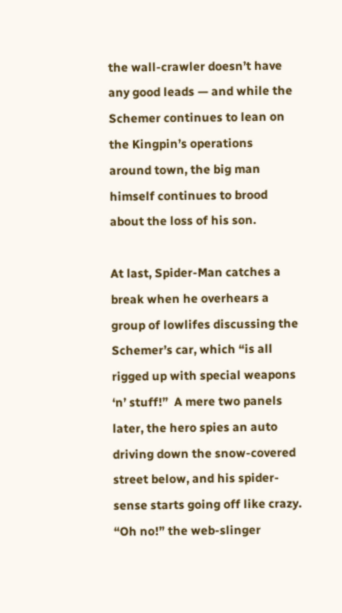the wall-crawler doesn’t have any good leads — and while the Schemer continues to lean on the Kingpin’s operations around town, the big man himself continues to brood about the loss of his son.

At last, Spider-Man catches a break when he overhears a group of lowlifes discussing the Schemer’s car, which “is all rigged up with special weapons ‘n’ stuff!”  A mere two panels later, the hero spies an auto driving down the snow-covered street below, and his spider-sense starts going off like crazy.  “Oh no!” the web-slinger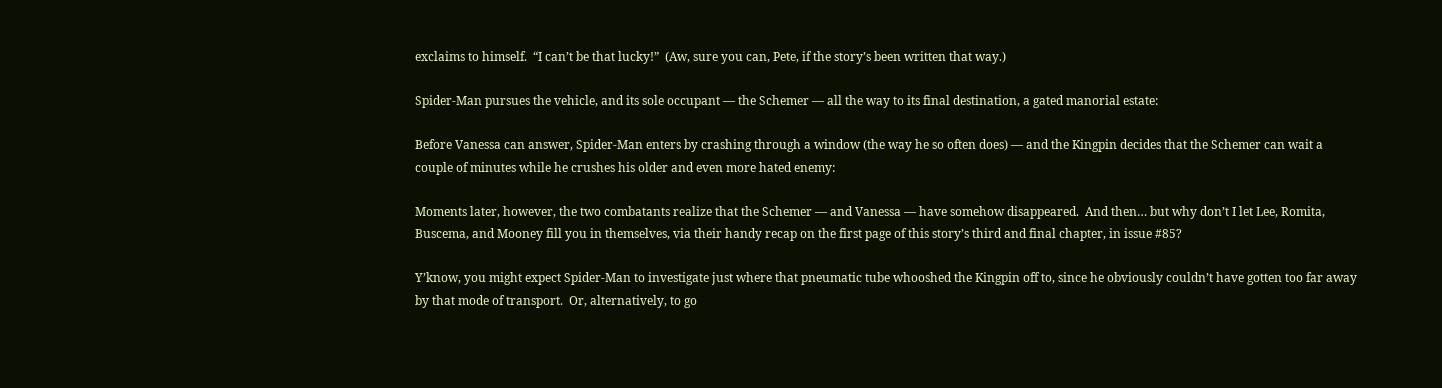exclaims to himself.  “I can’t be that lucky!”  (Aw, sure you can, Pete, if the story’s been written that way.)

Spider-Man pursues the vehicle, and its sole occupant — the Schemer — all the way to its final destination, a gated manorial estate:

Before Vanessa can answer, Spider-Man enters by crashing through a window (the way he so often does) — and the Kingpin decides that the Schemer can wait a couple of minutes while he crushes his older and even more hated enemy:

Moments later, however, the two combatants realize that the Schemer — and Vanessa — have somehow disappeared.  And then… but why don’t I let Lee, Romita, Buscema, and Mooney fill you in themselves, via their handy recap on the first page of this story’s third and final chapter, in issue #85?

Y’know, you might expect Spider-Man to investigate just where that pneumatic tube whooshed the Kingpin off to, since he obviously couldn’t have gotten too far away by that mode of transport.  Or, alternatively, to go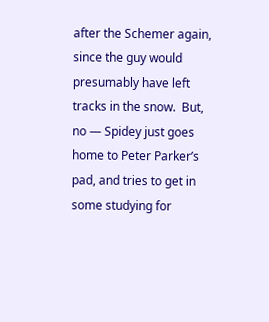after the Schemer again, since the guy would presumably have left tracks in the snow.  But, no — Spidey just goes home to Peter Parker’s pad, and tries to get in some studying for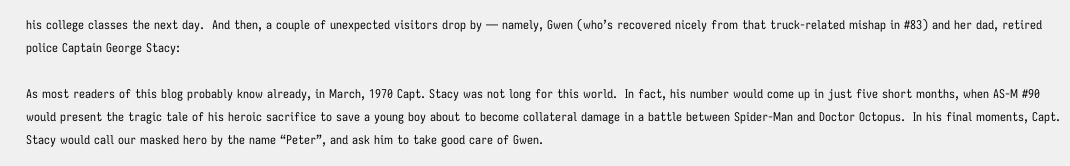his college classes the next day.  And then, a couple of unexpected visitors drop by — namely, Gwen (who’s recovered nicely from that truck-related mishap in #83) and her dad, retired police Captain George Stacy:

As most readers of this blog probably know already, in March, 1970 Capt. Stacy was not long for this world.  In fact, his number would come up in just five short months, when AS-M #90 would present the tragic tale of his heroic sacrifice to save a young boy about to become collateral damage in a battle between Spider-Man and Doctor Octopus.  In his final moments, Capt. Stacy would call our masked hero by the name “Peter”, and ask him to take good care of Gwen.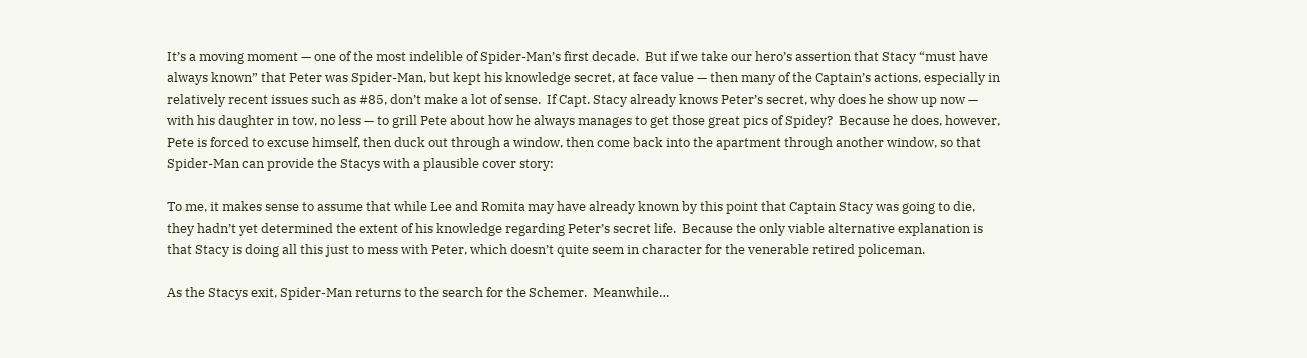It’s a moving moment — one of the most indelible of Spider-Man’s first decade.  But if we take our hero’s assertion that Stacy “must have always known” that Peter was Spider-Man, but kept his knowledge secret, at face value — then many of the Captain’s actions, especially in relatively recent issues such as #85, don’t make a lot of sense.  If Capt. Stacy already knows Peter’s secret, why does he show up now — with his daughter in tow, no less — to grill Pete about how he always manages to get those great pics of Spidey?  Because he does, however, Pete is forced to excuse himself, then duck out through a window, then come back into the apartment through another window, so that Spider-Man can provide the Stacys with a plausible cover story:

To me, it makes sense to assume that while Lee and Romita may have already known by this point that Captain Stacy was going to die, they hadn’t yet determined the extent of his knowledge regarding Peter’s secret life.  Because the only viable alternative explanation is that Stacy is doing all this just to mess with Peter, which doesn’t quite seem in character for the venerable retired policeman.

As the Stacys exit, Spider-Man returns to the search for the Schemer.  Meanwhile…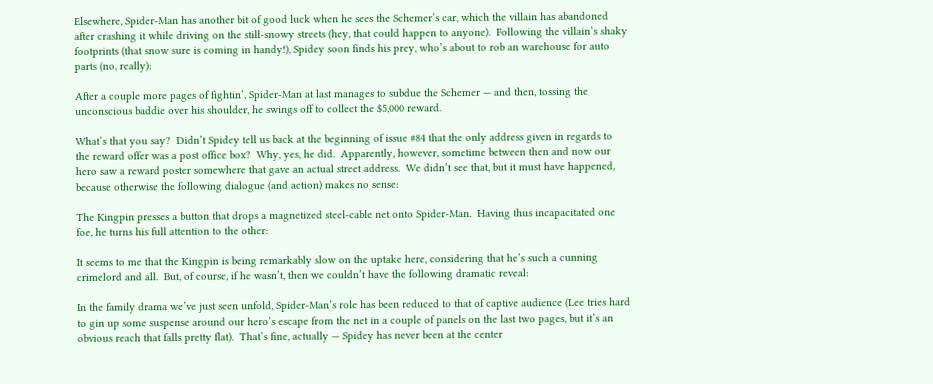Elsewhere, Spider-Man has another bit of good luck when he sees the Schemer’s car, which the villain has abandoned after crashing it while driving on the still-snowy streets (hey, that could happen to anyone).  Following the villain’s shaky footprints (that snow sure is coming in handy!), Spidey soon finds his prey, who’s about to rob an warehouse for auto parts (no, really):

After a couple more pages of fightin’, Spider-Man at last manages to subdue the Schemer — and then, tossing the unconscious baddie over his shoulder, he swings off to collect the $5,000 reward.

What’s that you say?  Didn’t Spidey tell us back at the beginning of issue #84 that the only address given in regards to the reward offer was a post office box?  Why, yes, he did.  Apparently, however, sometime between then and now our hero saw a reward poster somewhere that gave an actual street address.  We didn’t see that, but it must have happened, because otherwise the following dialogue (and action) makes no sense:

The Kingpin presses a button that drops a magnetized steel-cable net onto Spider-Man.  Having thus incapacitated one foe, he turns his full attention to the other:

It seems to me that the Kingpin is being remarkably slow on the uptake here, considering that he’s such a cunning crimelord and all.  But, of course, if he wasn’t, then we couldn’t have the following dramatic reveal:

In the family drama we’ve just seen unfold, Spider-Man’s role has been reduced to that of captive audience (Lee tries hard to gin up some suspense around our hero’s escape from the net in a couple of panels on the last two pages, but it’s an obvious reach that falls pretty flat).  That’s fine, actually — Spidey has never been at the center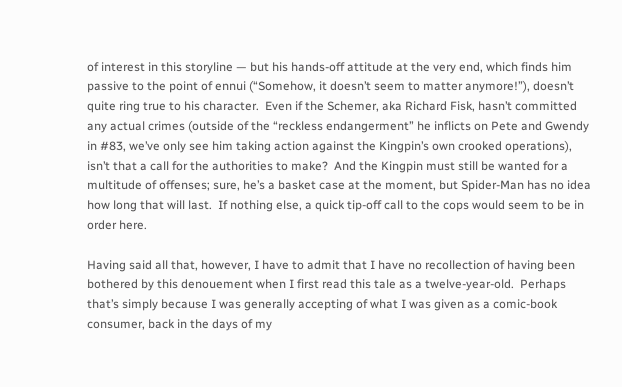of interest in this storyline — but his hands-off attitude at the very end, which finds him passive to the point of ennui (“Somehow, it doesn’t seem to matter anymore!”), doesn’t quite ring true to his character.  Even if the Schemer, aka Richard Fisk, hasn’t committed any actual crimes (outside of the “reckless endangerment” he inflicts on Pete and Gwendy in #83, we’ve only see him taking action against the Kingpin’s own crooked operations), isn’t that a call for the authorities to make?  And the Kingpin must still be wanted for a multitude of offenses; sure, he’s a basket case at the moment, but Spider-Man has no idea how long that will last.  If nothing else, a quick tip-off call to the cops would seem to be in order here.

Having said all that, however, I have to admit that I have no recollection of having been bothered by this denouement when I first read this tale as a twelve-year-old.  Perhaps that’s simply because I was generally accepting of what I was given as a comic-book consumer, back in the days of my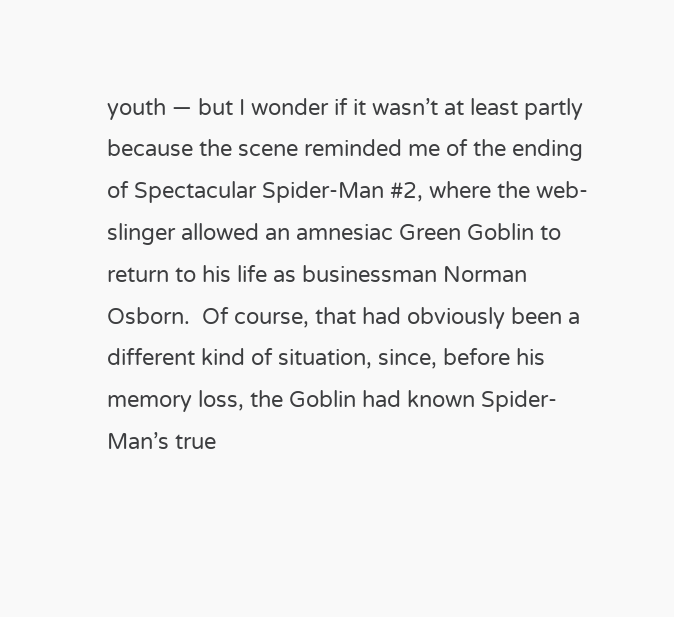youth — but I wonder if it wasn’t at least partly because the scene reminded me of the ending of Spectacular Spider-Man #2, where the web-slinger allowed an amnesiac Green Goblin to return to his life as businessman Norman Osborn.  Of course, that had obviously been a different kind of situation, since, before his memory loss, the Goblin had known Spider-Man’s true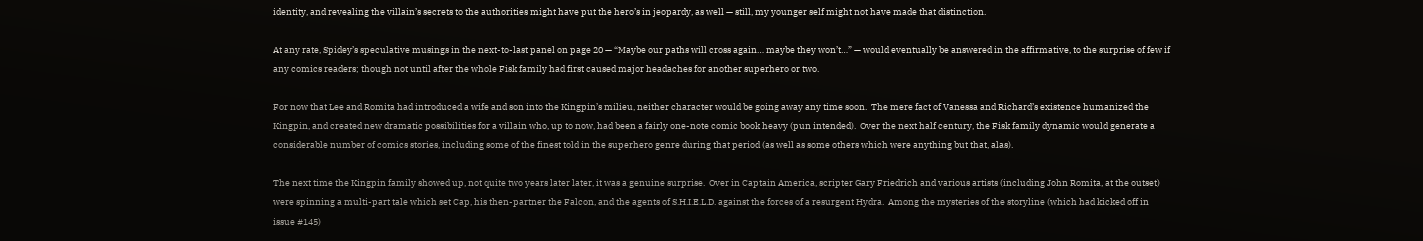identity, and revealing the villain’s secrets to the authorities might have put the hero’s in jeopardy, as well — still, my younger self might not have made that distinction.

At any rate, Spidey’s speculative musings in the next-to-last panel on page 20 — “Maybe our paths will cross again… maybe they won’t…” — would eventually be answered in the affirmative, to the surprise of few if any comics readers; though not until after the whole Fisk family had first caused major headaches for another superhero or two.

For now that Lee and Romita had introduced a wife and son into the Kingpin’s milieu, neither character would be going away any time soon.  The mere fact of Vanessa and Richard’s existence humanized the Kingpin, and created new dramatic possibilities for a villain who, up to now, had been a fairly one-note comic book heavy (pun intended).  Over the next half century, the Fisk family dynamic would generate a considerable number of comics stories, including some of the finest told in the superhero genre during that period (as well as some others which were anything but that, alas).

The next time the Kingpin family showed up, not quite two years later later, it was a genuine surprise.  Over in Captain America, scripter Gary Friedrich and various artists (including John Romita, at the outset) were spinning a multi-part tale which set Cap, his then-partner the Falcon, and the agents of S.H.I.E.L.D. against the forces of a resurgent Hydra.  Among the mysteries of the storyline (which had kicked off in issue #145)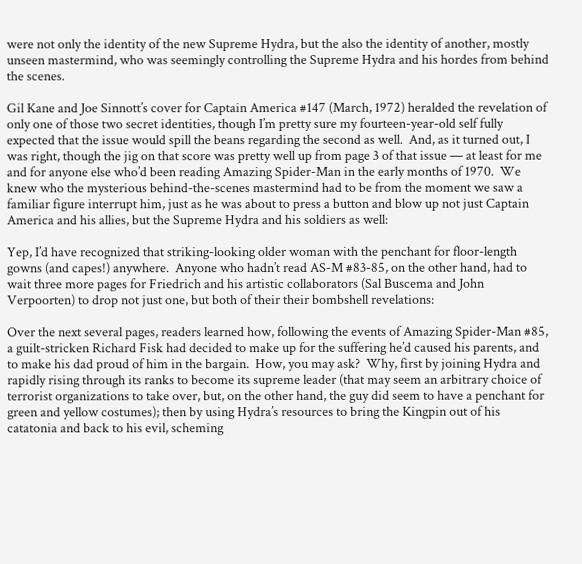were not only the identity of the new Supreme Hydra, but the also the identity of another, mostly unseen mastermind, who was seemingly controlling the Supreme Hydra and his hordes from behind the scenes.

Gil Kane and Joe Sinnott’s cover for Captain America #147 (March, 1972) heralded the revelation of only one of those two secret identities, though I’m pretty sure my fourteen-year-old self fully expected that the issue would spill the beans regarding the second as well.  And, as it turned out, I was right, though the jig on that score was pretty well up from page 3 of that issue — at least for me and for anyone else who’d been reading Amazing Spider-Man in the early months of 1970.  We knew who the mysterious behind-the-scenes mastermind had to be from the moment we saw a familiar figure interrupt him, just as he was about to press a button and blow up not just Captain America and his allies, but the Supreme Hydra and his soldiers as well:

Yep, I’d have recognized that striking-looking older woman with the penchant for floor-length gowns (and capes!) anywhere.  Anyone who hadn’t read AS-M #83-85, on the other hand, had to wait three more pages for Friedrich and his artistic collaborators (Sal Buscema and John Verpoorten) to drop not just one, but both of their their bombshell revelations:

Over the next several pages, readers learned how, following the events of Amazing Spider-Man #85, a guilt-stricken Richard Fisk had decided to make up for the suffering he’d caused his parents, and to make his dad proud of him in the bargain.  How, you may ask?  Why, first by joining Hydra and rapidly rising through its ranks to become its supreme leader (that may seem an arbitrary choice of terrorist organizations to take over, but, on the other hand, the guy did seem to have a penchant for green and yellow costumes); then by using Hydra’s resources to bring the Kingpin out of his catatonia and back to his evil, scheming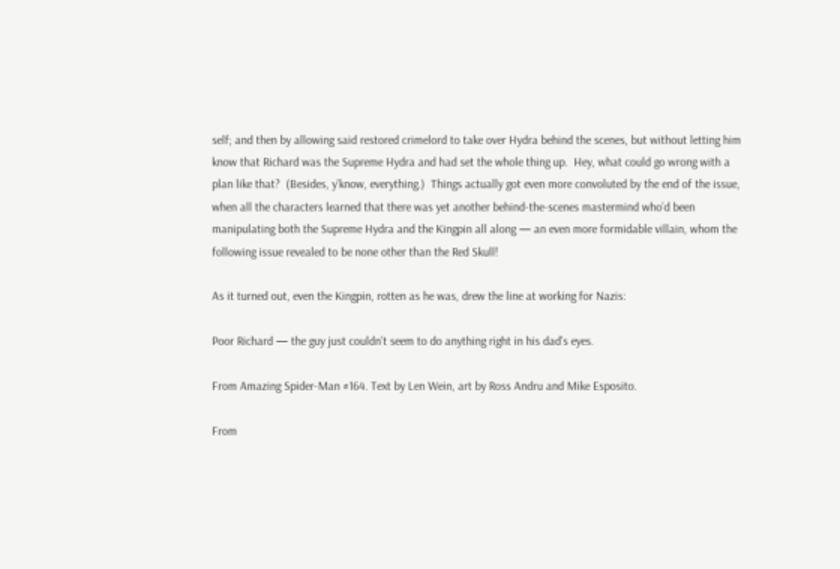self; and then by allowing said restored crimelord to take over Hydra behind the scenes, but without letting him know that Richard was the Supreme Hydra and had set the whole thing up.  Hey, what could go wrong with a plan like that?  (Besides, y’know, everything.)  Things actually got even more convoluted by the end of the issue, when all the characters learned that there was yet another behind-the-scenes mastermind who’d been manipulating both the Supreme Hydra and the Kingpin all along — an even more formidable villain, whom the following issue revealed to be none other than the Red Skull!

As it turned out, even the Kingpin, rotten as he was, drew the line at working for Nazis:

Poor Richard — the guy just couldn’t seem to do anything right in his dad’s eyes.

From Amazing Spider-Man #164. Text by Len Wein, art by Ross Andru and Mike Esposito.

From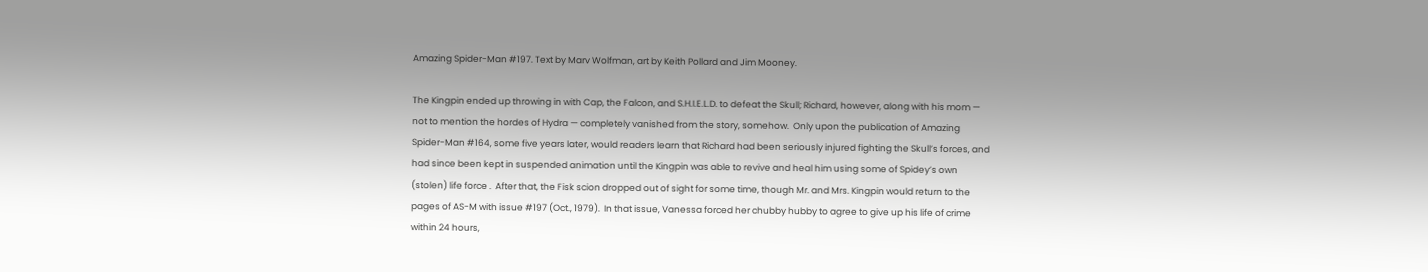Amazing Spider-Man #197. Text by Marv Wolfman, art by Keith Pollard and Jim Mooney.

The Kingpin ended up throwing in with Cap, the Falcon, and S.H.I.E.L.D. to defeat the Skull; Richard, however, along with his mom — not to mention the hordes of Hydra — completely vanished from the story, somehow.  Only upon the publication of Amazing Spider-Man #164, some five years later, would readers learn that Richard had been seriously injured fighting the Skull’s forces, and had since been kept in suspended animation until the Kingpin was able to revive and heal him using some of Spidey’s own (stolen) life force .  After that, the Fisk scion dropped out of sight for some time, though Mr. and Mrs. Kingpin would return to the pages of AS-M with issue #197 (Oct., 1979).  In that issue, Vanessa forced her chubby hubby to agree to give up his life of crime within 24 hours,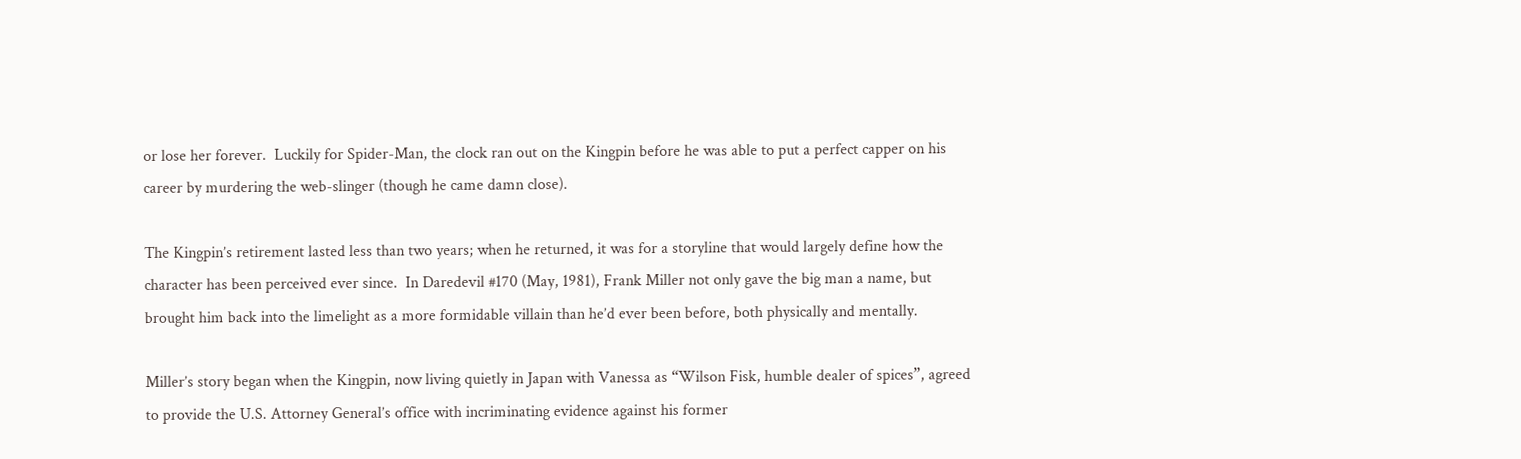or lose her forever.  Luckily for Spider-Man, the clock ran out on the Kingpin before he was able to put a perfect capper on his career by murdering the web-slinger (though he came damn close).

The Kingpin’s retirement lasted less than two years; when he returned, it was for a storyline that would largely define how the character has been perceived ever since.  In Daredevil #170 (May, 1981), Frank Miller not only gave the big man a name, but brought him back into the limelight as a more formidable villain than he’d ever been before, both physically and mentally.

Miller’s story began when the Kingpin, now living quietly in Japan with Vanessa as “Wilson Fisk, humble dealer of spices”, agreed to provide the U.S. Attorney General’s office with incriminating evidence against his former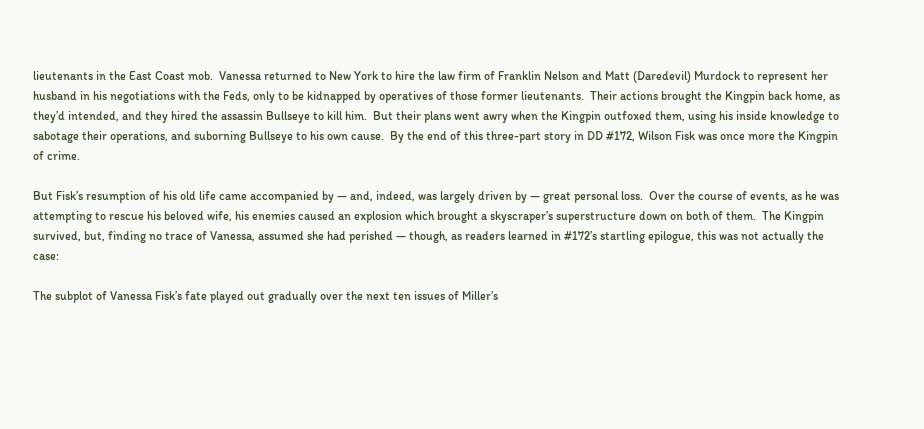lieutenants in the East Coast mob.  Vanessa returned to New York to hire the law firm of Franklin Nelson and Matt (Daredevil) Murdock to represent her husband in his negotiations with the Feds, only to be kidnapped by operatives of those former lieutenants.  Their actions brought the Kingpin back home, as they’d intended, and they hired the assassin Bullseye to kill him.  But their plans went awry when the Kingpin outfoxed them, using his inside knowledge to sabotage their operations, and suborning Bullseye to his own cause.  By the end of this three-part story in DD #172, Wilson Fisk was once more the Kingpin of crime.

But Fisk’s resumption of his old life came accompanied by — and, indeed, was largely driven by — great personal loss.  Over the course of events, as he was attempting to rescue his beloved wife, his enemies caused an explosion which brought a skyscraper’s superstructure down on both of them.  The Kingpin survived, but, finding no trace of Vanessa, assumed she had perished — though, as readers learned in #172’s startling epilogue, this was not actually the case:

The subplot of Vanessa Fisk’s fate played out gradually over the next ten issues of Miller’s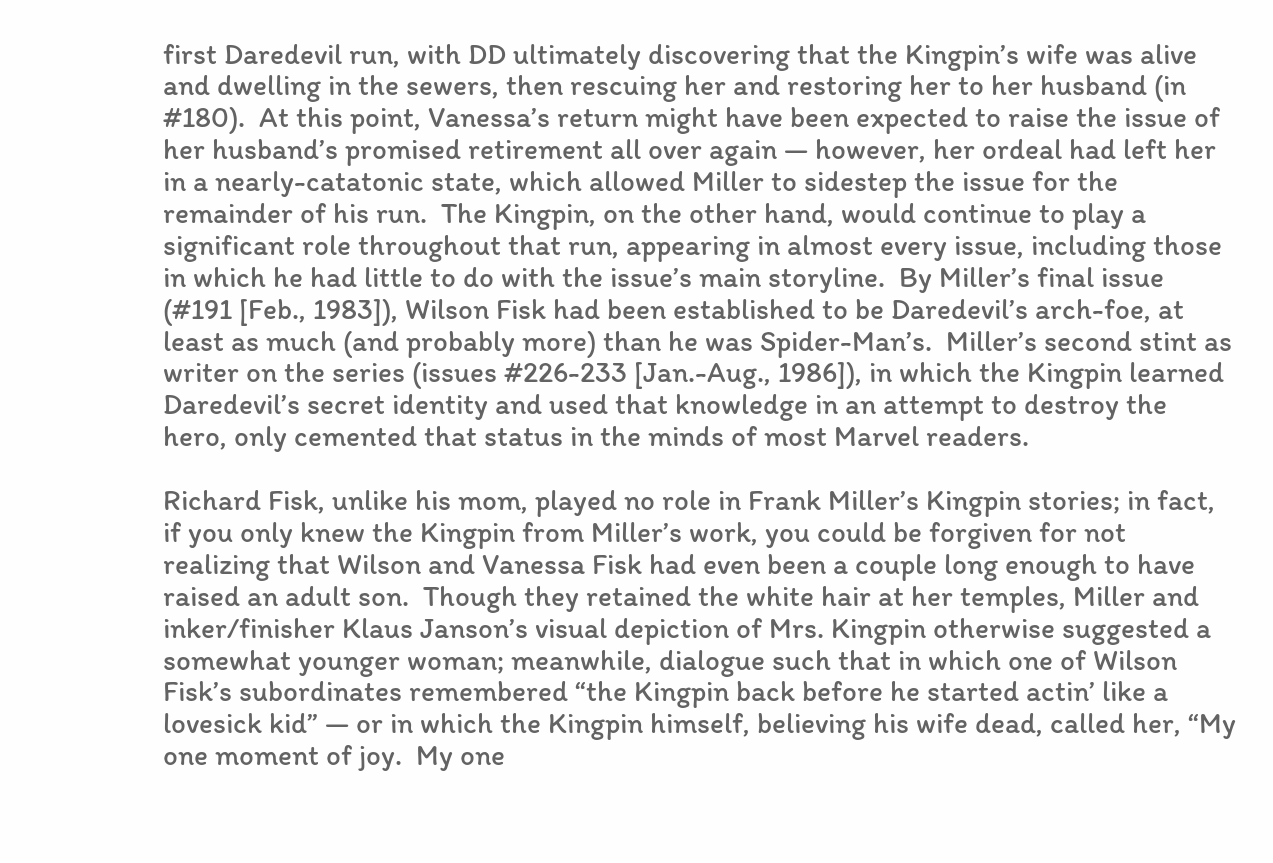first Daredevil run, with DD ultimately discovering that the Kingpin’s wife was alive and dwelling in the sewers, then rescuing her and restoring her to her husband (in #180).  At this point, Vanessa’s return might have been expected to raise the issue of her husband’s promised retirement all over again — however, her ordeal had left her in a nearly-catatonic state, which allowed Miller to sidestep the issue for the remainder of his run.  The Kingpin, on the other hand, would continue to play a significant role throughout that run, appearing in almost every issue, including those in which he had little to do with the issue’s main storyline.  By Miller’s final issue (#191 [Feb., 1983]), Wilson Fisk had been established to be Daredevil’s arch-foe, at least as much (and probably more) than he was Spider-Man’s.  Miller’s second stint as writer on the series (issues #226-233 [Jan.-Aug., 1986]), in which the Kingpin learned Daredevil’s secret identity and used that knowledge in an attempt to destroy the hero, only cemented that status in the minds of most Marvel readers.

Richard Fisk, unlike his mom, played no role in Frank Miller’s Kingpin stories; in fact, if you only knew the Kingpin from Miller’s work, you could be forgiven for not realizing that Wilson and Vanessa Fisk had even been a couple long enough to have raised an adult son.  Though they retained the white hair at her temples, Miller and inker/finisher Klaus Janson’s visual depiction of Mrs. Kingpin otherwise suggested a somewhat younger woman; meanwhile, dialogue such that in which one of Wilson Fisk’s subordinates remembered “the Kingpin back before he started actin’ like a lovesick kid” — or in which the Kingpin himself, believing his wife dead, called her, “My one moment of joy.  My one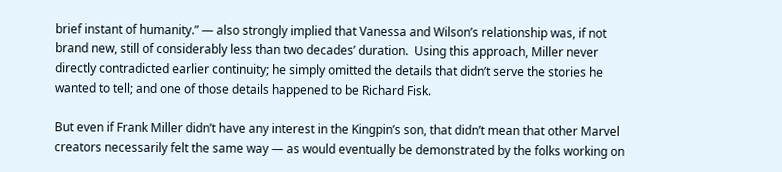brief instant of humanity.” — also strongly implied that Vanessa and Wilson’s relationship was, if not brand new, still of considerably less than two decades’ duration.  Using this approach, Miller never directly contradicted earlier continuity; he simply omitted the details that didn’t serve the stories he wanted to tell; and one of those details happened to be Richard Fisk.

But even if Frank Miller didn’t have any interest in the Kingpin’s son, that didn’t mean that other Marvel creators necessarily felt the same way — as would eventually be demonstrated by the folks working on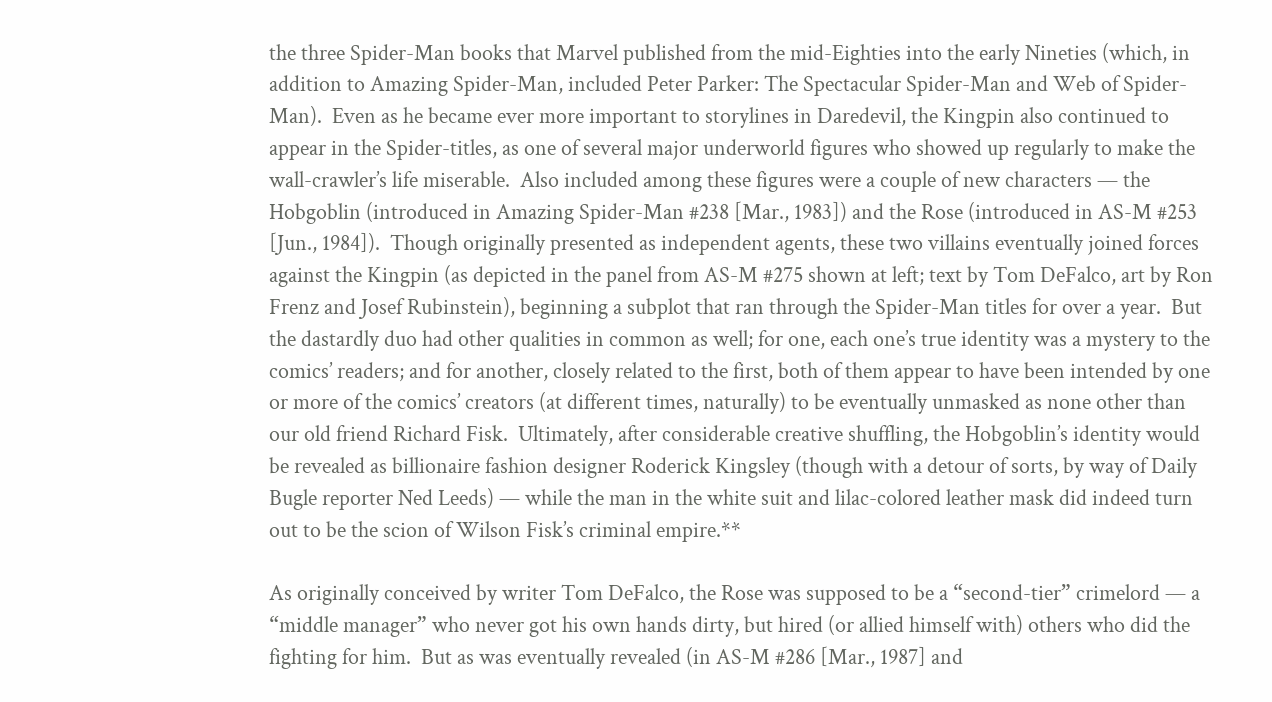the three Spider-Man books that Marvel published from the mid-Eighties into the early Nineties (which, in addition to Amazing Spider-Man, included Peter Parker: The Spectacular Spider-Man and Web of Spider-Man).  Even as he became ever more important to storylines in Daredevil, the Kingpin also continued to appear in the Spider-titles, as one of several major underworld figures who showed up regularly to make the wall-crawler’s life miserable.  Also included among these figures were a couple of new characters — the Hobgoblin (introduced in Amazing Spider-Man #238 [Mar., 1983]) and the Rose (introduced in AS-M #253 [Jun., 1984]).  Though originally presented as independent agents, these two villains eventually joined forces against the Kingpin (as depicted in the panel from AS-M #275 shown at left; text by Tom DeFalco, art by Ron Frenz and Josef Rubinstein), beginning a subplot that ran through the Spider-Man titles for over a year.  But the dastardly duo had other qualities in common as well; for one, each one’s true identity was a mystery to the comics’ readers; and for another, closely related to the first, both of them appear to have been intended by one or more of the comics’ creators (at different times, naturally) to be eventually unmasked as none other than our old friend Richard Fisk.  Ultimately, after considerable creative shuffling, the Hobgoblin’s identity would be revealed as billionaire fashion designer Roderick Kingsley (though with a detour of sorts, by way of Daily Bugle reporter Ned Leeds) — while the man in the white suit and lilac-colored leather mask did indeed turn out to be the scion of Wilson Fisk’s criminal empire.**

As originally conceived by writer Tom DeFalco, the Rose was supposed to be a “second-tier” crimelord — a “middle manager” who never got his own hands dirty, but hired (or allied himself with) others who did the fighting for him.  But as was eventually revealed (in AS-M #286 [Mar., 1987] and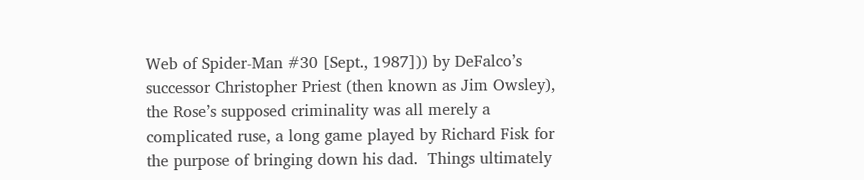Web of Spider-Man #30 [Sept., 1987])) by DeFalco’s successor Christopher Priest (then known as Jim Owsley), the Rose’s supposed criminality was all merely a complicated ruse, a long game played by Richard Fisk for the purpose of bringing down his dad.  Things ultimately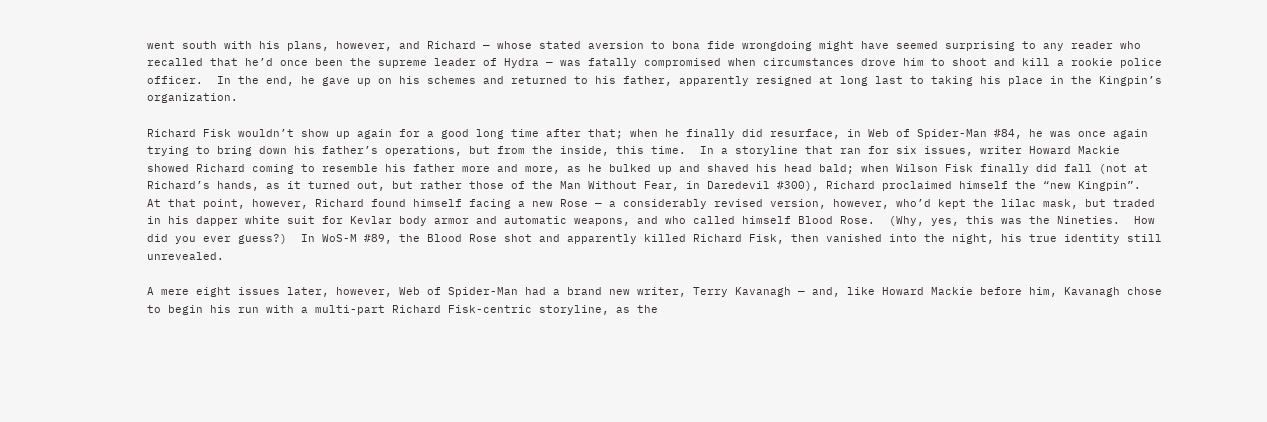went south with his plans, however, and Richard — whose stated aversion to bona fide wrongdoing might have seemed surprising to any reader who recalled that he’d once been the supreme leader of Hydra — was fatally compromised when circumstances drove him to shoot and kill a rookie police officer.  In the end, he gave up on his schemes and returned to his father, apparently resigned at long last to taking his place in the Kingpin’s organization.

Richard Fisk wouldn’t show up again for a good long time after that; when he finally did resurface, in Web of Spider-Man #84, he was once again trying to bring down his father’s operations, but from the inside, this time.  In a storyline that ran for six issues, writer Howard Mackie showed Richard coming to resemble his father more and more, as he bulked up and shaved his head bald; when Wilson Fisk finally did fall (not at Richard’s hands, as it turned out, but rather those of the Man Without Fear, in Daredevil #300), Richard proclaimed himself the “new Kingpin”.  At that point, however, Richard found himself facing a new Rose — a considerably revised version, however, who’d kept the lilac mask, but traded in his dapper white suit for Kevlar body armor and automatic weapons, and who called himself Blood Rose.  (Why, yes, this was the Nineties.  How did you ever guess?)  In WoS-M #89, the Blood Rose shot and apparently killed Richard Fisk, then vanished into the night, his true identity still unrevealed.

A mere eight issues later, however, Web of Spider-Man had a brand new writer, Terry Kavanagh — and, like Howard Mackie before him, Kavanagh chose to begin his run with a multi-part Richard Fisk-centric storyline, as the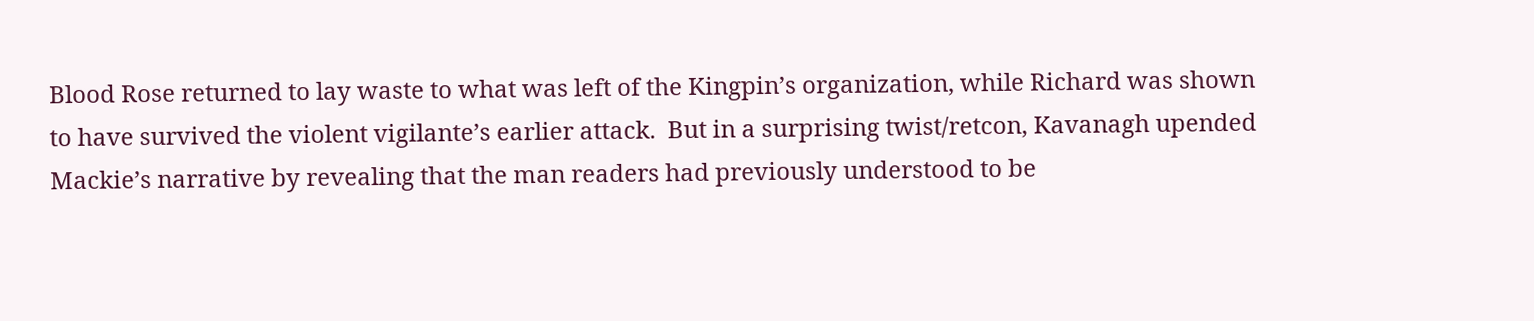Blood Rose returned to lay waste to what was left of the Kingpin’s organization, while Richard was shown to have survived the violent vigilante’s earlier attack.  But in a surprising twist/retcon, Kavanagh upended Mackie’s narrative by revealing that the man readers had previously understood to be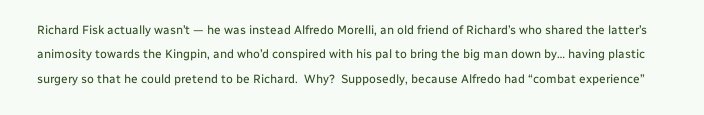Richard Fisk actually wasn’t — he was instead Alfredo Morelli, an old friend of Richard’s who shared the latter’s animosity towards the Kingpin, and who’d conspired with his pal to bring the big man down by… having plastic surgery so that he could pretend to be Richard.  Why?  Supposedly, because Alfredo had “combat experience”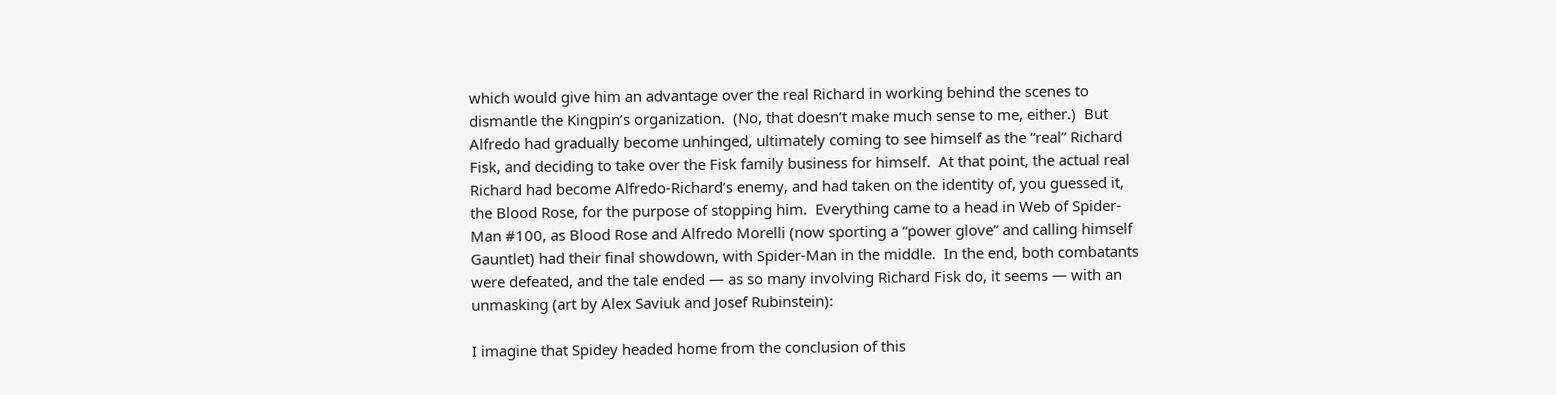which would give him an advantage over the real Richard in working behind the scenes to dismantle the Kingpin’s organization.  (No, that doesn’t make much sense to me, either.)  But Alfredo had gradually become unhinged, ultimately coming to see himself as the “real” Richard Fisk, and deciding to take over the Fisk family business for himself.  At that point, the actual real Richard had become Alfredo-Richard’s enemy, and had taken on the identity of, you guessed it, the Blood Rose, for the purpose of stopping him.  Everything came to a head in Web of Spider-Man #100, as Blood Rose and Alfredo Morelli (now sporting a “power glove” and calling himself Gauntlet) had their final showdown, with Spider-Man in the middle.  In the end, both combatants were defeated, and the tale ended — as so many involving Richard Fisk do, it seems — with an unmasking (art by Alex Saviuk and Josef Rubinstein):

I imagine that Spidey headed home from the conclusion of this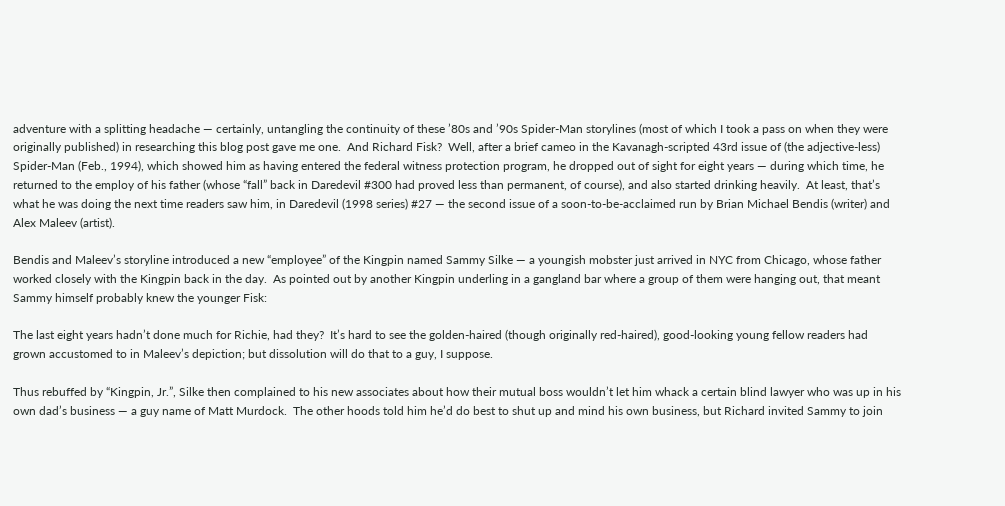adventure with a splitting headache — certainly, untangling the continuity of these ’80s and ’90s Spider-Man storylines (most of which I took a pass on when they were originally published) in researching this blog post gave me one.  And Richard Fisk?  Well, after a brief cameo in the Kavanagh-scripted 43rd issue of (the adjective-less) Spider-Man (Feb., 1994), which showed him as having entered the federal witness protection program, he dropped out of sight for eight years — during which time, he returned to the employ of his father (whose “fall” back in Daredevil #300 had proved less than permanent, of course), and also started drinking heavily.  At least, that’s what he was doing the next time readers saw him, in Daredevil (1998 series) #27 — the second issue of a soon-to-be-acclaimed run by Brian Michael Bendis (writer) and Alex Maleev (artist).

Bendis and Maleev’s storyline introduced a new “employee” of the Kingpin named Sammy Silke — a youngish mobster just arrived in NYC from Chicago, whose father worked closely with the Kingpin back in the day.  As pointed out by another Kingpin underling in a gangland bar where a group of them were hanging out, that meant Sammy himself probably knew the younger Fisk:

The last eight years hadn’t done much for Richie, had they?  It’s hard to see the golden-haired (though originally red-haired), good-looking young fellow readers had grown accustomed to in Maleev’s depiction; but dissolution will do that to a guy, I suppose.

Thus rebuffed by “Kingpin, Jr.”, Silke then complained to his new associates about how their mutual boss wouldn’t let him whack a certain blind lawyer who was up in his own dad’s business — a guy name of Matt Murdock.  The other hoods told him he’d do best to shut up and mind his own business, but Richard invited Sammy to join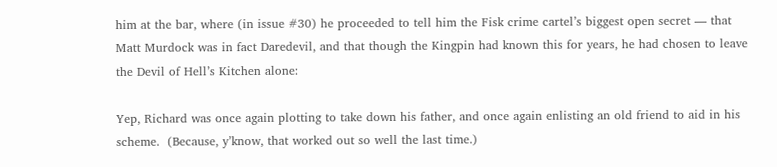him at the bar, where (in issue #30) he proceeded to tell him the Fisk crime cartel’s biggest open secret — that Matt Murdock was in fact Daredevil, and that though the Kingpin had known this for years, he had chosen to leave the Devil of Hell’s Kitchen alone:

Yep, Richard was once again plotting to take down his father, and once again enlisting an old friend to aid in his scheme.  (Because, y’know, that worked out so well the last time.)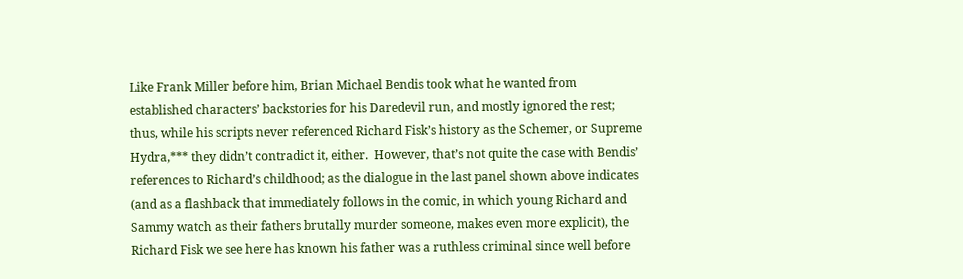Like Frank Miller before him, Brian Michael Bendis took what he wanted from established characters’ backstories for his Daredevil run, and mostly ignored the rest; thus, while his scripts never referenced Richard Fisk’s history as the Schemer, or Supreme Hydra,*** they didn’t contradict it, either.  However, that’s not quite the case with Bendis’ references to Richard’s childhood; as the dialogue in the last panel shown above indicates (and as a flashback that immediately follows in the comic, in which young Richard and Sammy watch as their fathers brutally murder someone, makes even more explicit), the Richard Fisk we see here has known his father was a ruthless criminal since well before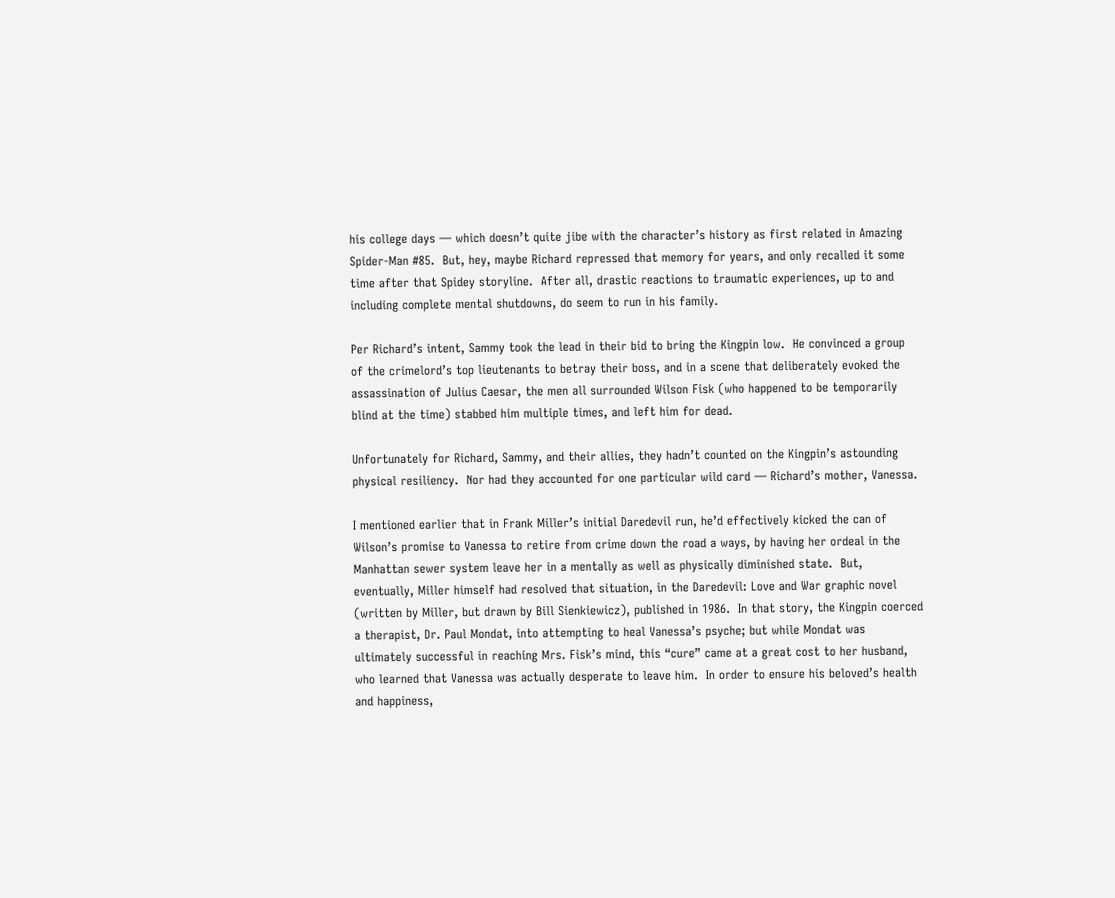his college days — which doesn’t quite jibe with the character’s history as first related in Amazing Spider-Man #85.  But, hey, maybe Richard repressed that memory for years, and only recalled it some time after that Spidey storyline.  After all, drastic reactions to traumatic experiences, up to and including complete mental shutdowns, do seem to run in his family.

Per Richard’s intent, Sammy took the lead in their bid to bring the Kingpin low.  He convinced a group of the crimelord’s top lieutenants to betray their boss, and in a scene that deliberately evoked the assassination of Julius Caesar, the men all surrounded Wilson Fisk (who happened to be temporarily blind at the time) stabbed him multiple times, and left him for dead.

Unfortunately for Richard, Sammy, and their allies, they hadn’t counted on the Kingpin’s astounding physical resiliency.  Nor had they accounted for one particular wild card — Richard’s mother, Vanessa.

I mentioned earlier that in Frank Miller’s initial Daredevil run, he’d effectively kicked the can of Wilson’s promise to Vanessa to retire from crime down the road a ways, by having her ordeal in the Manhattan sewer system leave her in a mentally as well as physically diminished state.  But, eventually, Miller himself had resolved that situation, in the Daredevil: Love and War graphic novel (written by Miller, but drawn by Bill Sienkiewicz), published in 1986.  In that story, the Kingpin coerced a therapist, Dr. Paul Mondat, into attempting to heal Vanessa’s psyche; but while Mondat was ultimately successful in reaching Mrs. Fisk’s mind, this “cure” came at a great cost to her husband, who learned that Vanessa was actually desperate to leave him.  In order to ensure his beloved’s health and happiness,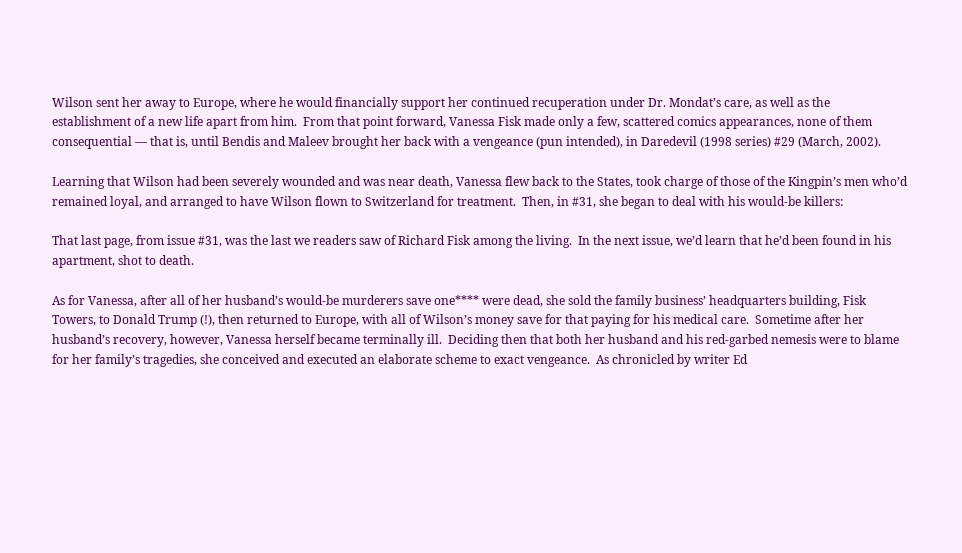Wilson sent her away to Europe, where he would financially support her continued recuperation under Dr. Mondat’s care, as well as the establishment of a new life apart from him.  From that point forward, Vanessa Fisk made only a few, scattered comics appearances, none of them consequential — that is, until Bendis and Maleev brought her back with a vengeance (pun intended), in Daredevil (1998 series) #29 (March, 2002).

Learning that Wilson had been severely wounded and was near death, Vanessa flew back to the States, took charge of those of the Kingpin’s men who’d remained loyal, and arranged to have Wilson flown to Switzerland for treatment.  Then, in #31, she began to deal with his would-be killers:

That last page, from issue #31, was the last we readers saw of Richard Fisk among the living.  In the next issue, we’d learn that he’d been found in his apartment, shot to death.

As for Vanessa, after all of her husband’s would-be murderers save one**** were dead, she sold the family business’ headquarters building, Fisk Towers, to Donald Trump (!), then returned to Europe, with all of Wilson’s money save for that paying for his medical care.  Sometime after her husband’s recovery, however, Vanessa herself became terminally ill.  Deciding then that both her husband and his red-garbed nemesis were to blame for her family’s tragedies, she conceived and executed an elaborate scheme to exact vengeance.  As chronicled by writer Ed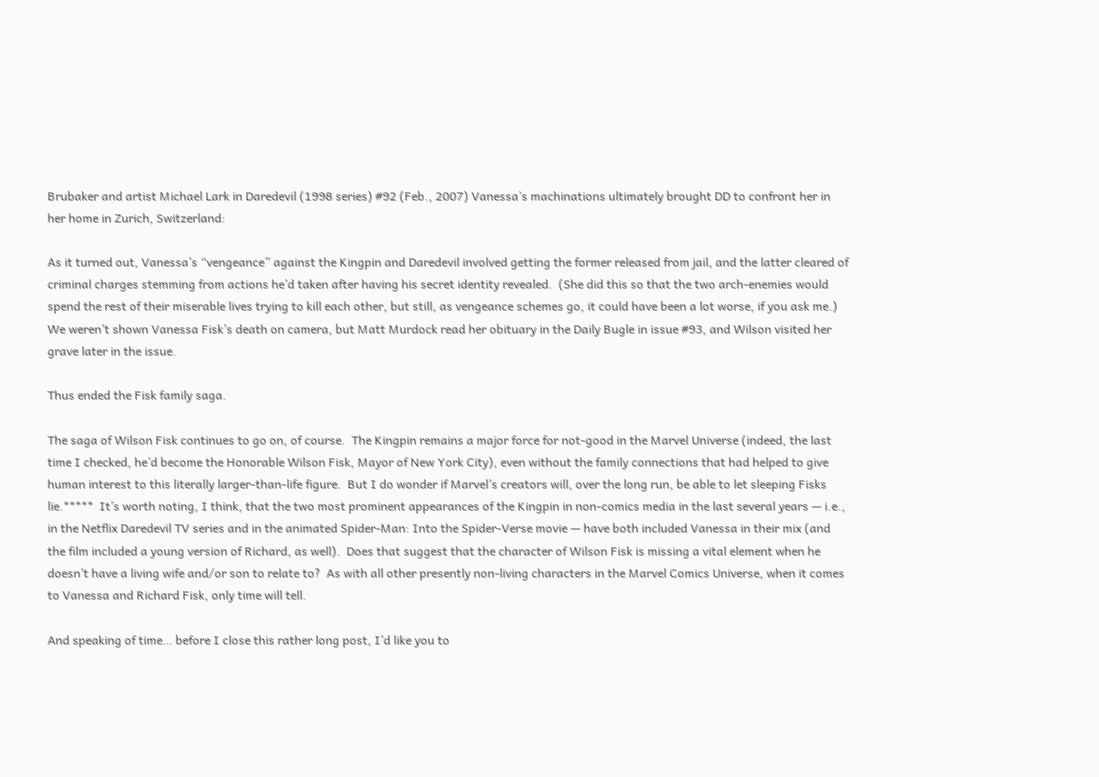Brubaker and artist Michael Lark in Daredevil (1998 series) #92 (Feb., 2007) Vanessa’s machinations ultimately brought DD to confront her in her home in Zurich, Switzerland:

As it turned out, Vanessa’s “vengeance” against the Kingpin and Daredevil involved getting the former released from jail, and the latter cleared of criminal charges stemming from actions he’d taken after having his secret identity revealed.  (She did this so that the two arch-enemies would spend the rest of their miserable lives trying to kill each other, but still, as vengeance schemes go, it could have been a lot worse, if you ask me.)   We weren’t shown Vanessa Fisk’s death on camera, but Matt Murdock read her obituary in the Daily Bugle in issue #93, and Wilson visited her grave later in the issue.

Thus ended the Fisk family saga.

The saga of Wilson Fisk continues to go on, of course.  The Kingpin remains a major force for not-good in the Marvel Universe (indeed, the last time I checked, he’d become the Honorable Wilson Fisk, Mayor of New York City), even without the family connections that had helped to give human interest to this literally larger-than-life figure.  But I do wonder if Marvel’s creators will, over the long run, be able to let sleeping Fisks lie.*****  It’s worth noting, I think, that the two most prominent appearances of the Kingpin in non-comics media in the last several years — i.e., in the Netflix Daredevil TV series and in the animated Spider-Man: Into the Spider-Verse movie — have both included Vanessa in their mix (and the film included a young version of Richard, as well).  Does that suggest that the character of Wilson Fisk is missing a vital element when he doesn’t have a living wife and/or son to relate to?  As with all other presently non-living characters in the Marvel Comics Universe, when it comes to Vanessa and Richard Fisk, only time will tell.

And speaking of time… before I close this rather long post, I’d like you to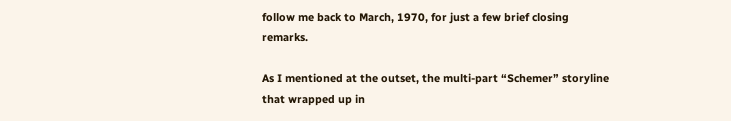follow me back to March, 1970, for just a few brief closing remarks.

As I mentioned at the outset, the multi-part “Schemer” storyline that wrapped up in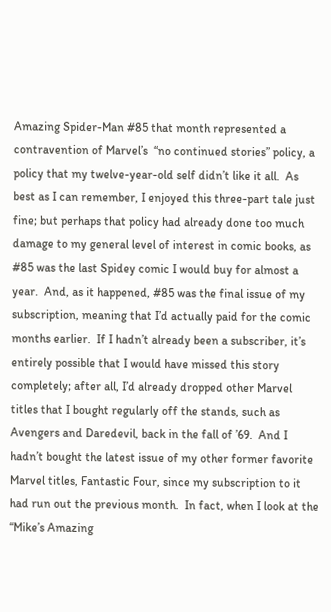Amazing Spider-Man #85 that month represented a contravention of Marvel’s  “no continued stories” policy, a policy that my twelve-year-old self didn’t like it all.  As best as I can remember, I enjoyed this three-part tale just fine; but perhaps that policy had already done too much damage to my general level of interest in comic books, as #85 was the last Spidey comic I would buy for almost a year.  And, as it happened, #85 was the final issue of my subscription, meaning that I’d actually paid for the comic months earlier.  If I hadn’t already been a subscriber, it’s entirely possible that I would have missed this story completely; after all, I’d already dropped other Marvel titles that I bought regularly off the stands, such as Avengers and Daredevil, back in the fall of ’69.  And I hadn’t bought the latest issue of my other former favorite Marvel titles, Fantastic Four, since my subscription to it had run out the previous month.  In fact, when I look at the “Mike’s Amazing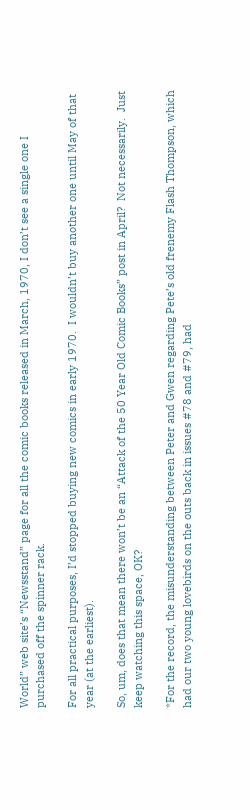World” web site’s “Newsstand” page for all the comic books released in March, 1970, I don’t see a single one I purchased off the spinner rack.

For all practical purposes, I’d stopped buying new comics in early 1970.  I wouldn’t buy another one until May of that year (at the earliest).

So, um, does that mean there won’t be an “Attack of the 50 Year Old Comic Books” post in April?  Not necessarily.  Just keep watching this space, OK?

*For the record, the misunderstanding between Peter and Gwen regarding Pete’s old frenemy Flash Thompson, which had our two young lovebirds on the outs back in issues #78 and #79, had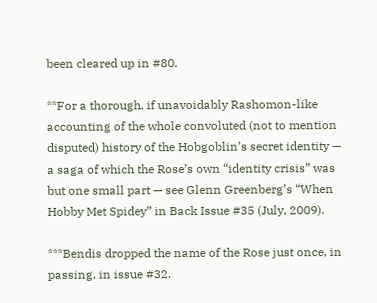been cleared up in #80.

**For a thorough, if unavoidably Rashomon-like accounting of the whole convoluted (not to mention disputed) history of the Hobgoblin’s secret identity — a saga of which the Rose’s own “identity crisis” was but one small part — see Glenn Greenberg’s “When Hobby Met Spidey” in Back Issue #35 (July, 2009).

***Bendis dropped the name of the Rose just once, in passing, in issue #32.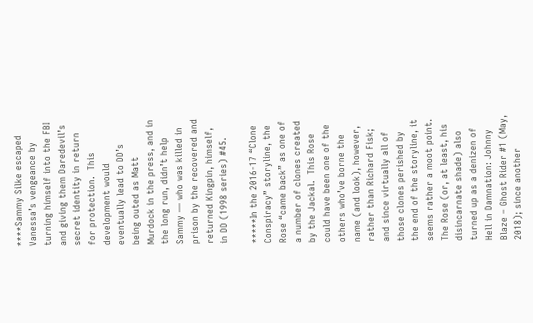****Sammy Silke escaped Vanessa’s vengeance by turning himself into the FBI and giving them Daredevil’s secret identity in return for protection.  This development would eventually lead to DD’s being outed as Matt Murdock in the press, and in the long run, didn’t help Sammy — who was killed in prison by the recovered and returned Kingpin, himself, in DD (1998 series) #45.

*****In the 2016-17 “Clone Conspiracy” storyline, the Rose “came back” as one of a number of clones created by the Jackal.  This Rose could have been one of the others who’ve borne the name (and look), however, rather than Richard Fisk; and since virtually all of those clones perished by the end of the storyline, it seems rather a moot point.  The Rose (or, at least, his disincarnate shade) also turned up as a denizen of Hell in Damnation: Johnny Blaze – Ghost Rider #1 (May, 2018); since another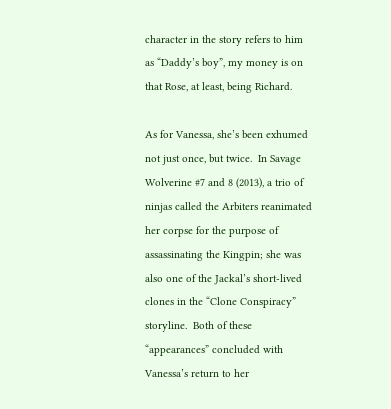character in the story refers to him as “Daddy’s boy”, my money is on that Rose, at least, being Richard.

As for Vanessa, she’s been exhumed not just once, but twice.  In Savage Wolverine #7 and 8 (2013), a trio of ninjas called the Arbiters reanimated her corpse for the purpose of assassinating the Kingpin; she was also one of the Jackal’s short-lived clones in the “Clone Conspiracy” storyline.  Both of these “appearances” concluded with Vanessa’s return to her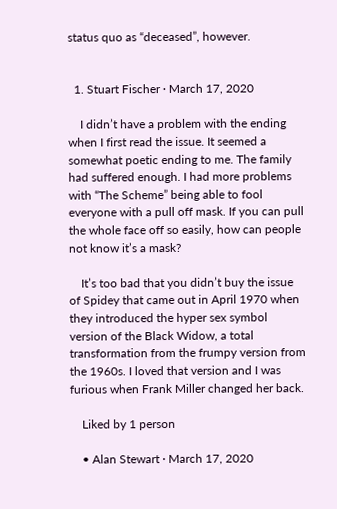status quo as “deceased”, however.


  1. Stuart Fischer · March 17, 2020

    I didn’t have a problem with the ending when I first read the issue. It seemed a somewhat poetic ending to me. The family had suffered enough. I had more problems with “The Scheme” being able to fool everyone with a pull off mask. If you can pull the whole face off so easily, how can people not know it’s a mask?

    It’s too bad that you didn’t buy the issue of Spidey that came out in April 1970 when they introduced the hyper sex symbol version of the Black Widow, a total transformation from the frumpy version from the 1960s. I loved that version and I was furious when Frank Miller changed her back.

    Liked by 1 person

    • Alan Stewart · March 17, 2020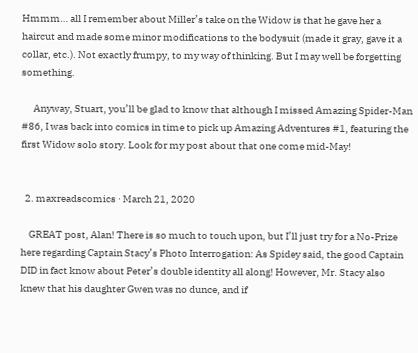Hmmm… all I remember about Miller’s take on the Widow is that he gave her a haircut and made some minor modifications to the bodysuit (made it gray, gave it a collar, etc.). Not exactly frumpy, to my way of thinking. But I may well be forgetting something.

      Anyway, Stuart, you’ll be glad to know that although I missed Amazing Spider-Man #86, I was back into comics in time to pick up Amazing Adventures #1, featuring the first Widow solo story. Look for my post about that one come mid-May!


  2. maxreadscomics · March 21, 2020

    GREAT post, Alan! There is so much to touch upon, but I’ll just try for a No-Prize here regarding Captain Stacy’s Photo Interrogation: As Spidey said, the good Captain DID in fact know about Peter’s double identity all along! However, Mr. Stacy also knew that his daughter Gwen was no dunce, and if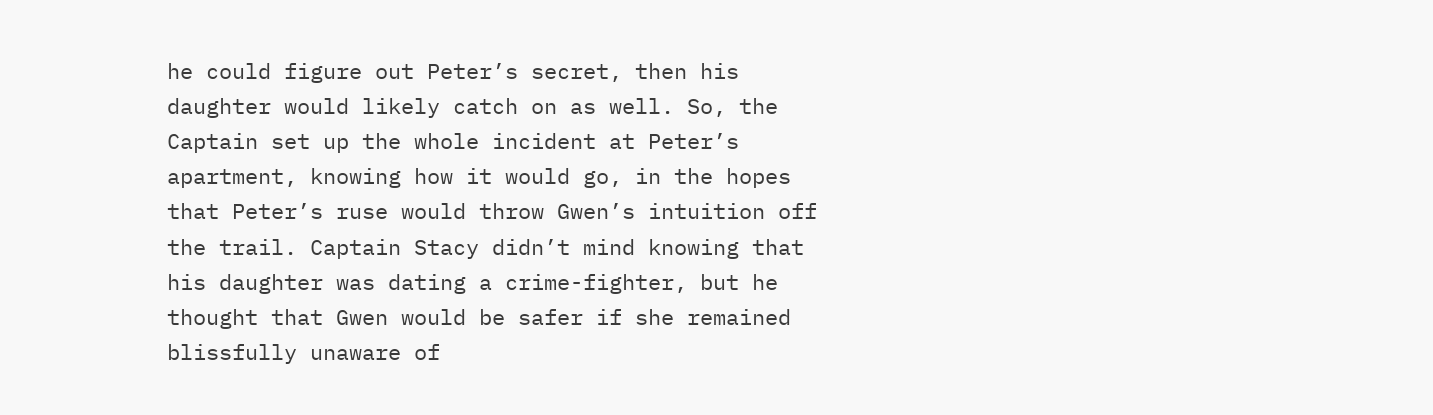he could figure out Peter’s secret, then his daughter would likely catch on as well. So, the Captain set up the whole incident at Peter’s apartment, knowing how it would go, in the hopes that Peter’s ruse would throw Gwen’s intuition off the trail. Captain Stacy didn’t mind knowing that his daughter was dating a crime-fighter, but he thought that Gwen would be safer if she remained blissfully unaware of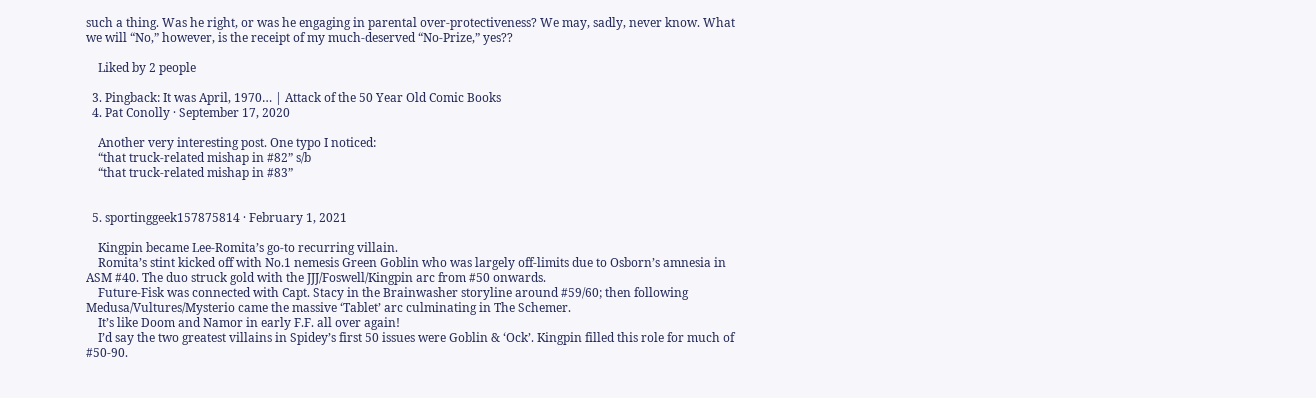such a thing. Was he right, or was he engaging in parental over-protectiveness? We may, sadly, never know. What we will “No,” however, is the receipt of my much-deserved “No-Prize,” yes??

    Liked by 2 people

  3. Pingback: It was April, 1970… | Attack of the 50 Year Old Comic Books
  4. Pat Conolly · September 17, 2020

    Another very interesting post. One typo I noticed:
    “that truck-related mishap in #82” s/b
    “that truck-related mishap in #83”


  5. sportinggeek157875814 · February 1, 2021

    Kingpin became Lee-Romita’s go-to recurring villain.
    Romita’s stint kicked off with No.1 nemesis Green Goblin who was largely off-limits due to Osborn’s amnesia in ASM #40. The duo struck gold with the JJJ/Foswell/Kingpin arc from #50 onwards.
    Future-Fisk was connected with Capt. Stacy in the Brainwasher storyline around #59/60; then following Medusa/Vultures/Mysterio came the massive ‘Tablet’ arc culminating in The Schemer.
    It’s like Doom and Namor in early F.F. all over again!
    I’d say the two greatest villains in Spidey’s first 50 issues were Goblin & ‘Ock’. Kingpin filled this role for much of #50-90.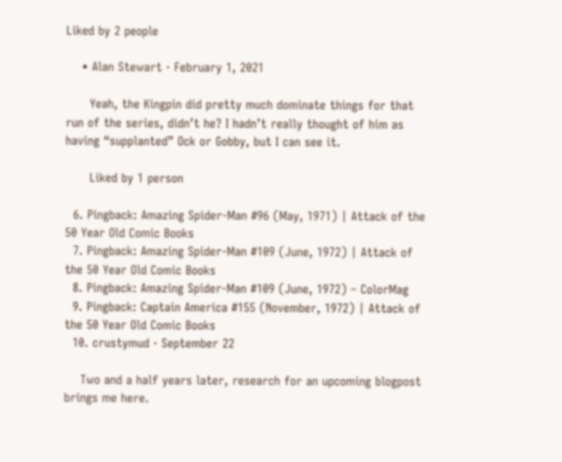Liked by 2 people

    • Alan Stewart · February 1, 2021

      Yeah, the Kingpin did pretty much dominate things for that run of the series, didn’t he? I hadn’t really thought of him as having “supplanted” Ock or Gobby, but I can see it.

      Liked by 1 person

  6. Pingback: Amazing Spider-Man #96 (May, 1971) | Attack of the 50 Year Old Comic Books
  7. Pingback: Amazing Spider-Man #109 (June, 1972) | Attack of the 50 Year Old Comic Books
  8. Pingback: Amazing Spider-Man #109 (June, 1972) – ColorMag
  9. Pingback: Captain America #155 (November, 1972) | Attack of the 50 Year Old Comic Books
  10. crustymud · September 22

    Two and a half years later, research for an upcoming blogpost brings me here.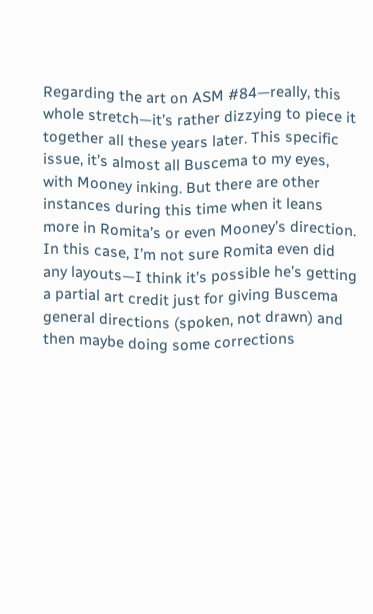Regarding the art on ASM #84—really, this whole stretch—it’s rather dizzying to piece it together all these years later. This specific issue, it’s almost all Buscema to my eyes, with Mooney inking. But there are other instances during this time when it leans more in Romita’s or even Mooney’s direction. In this case, I’m not sure Romita even did any layouts—I think it’s possible he’s getting a partial art credit just for giving Buscema general directions (spoken, not drawn) and then maybe doing some corrections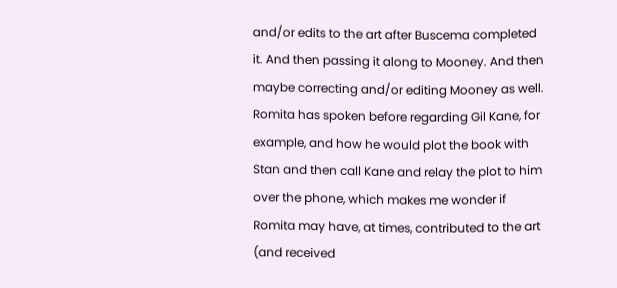and/or edits to the art after Buscema completed it. And then passing it along to Mooney. And then maybe correcting and/or editing Mooney as well. Romita has spoken before regarding Gil Kane, for example, and how he would plot the book with Stan and then call Kane and relay the plot to him over the phone, which makes me wonder if Romita may have, at times, contributed to the art (and received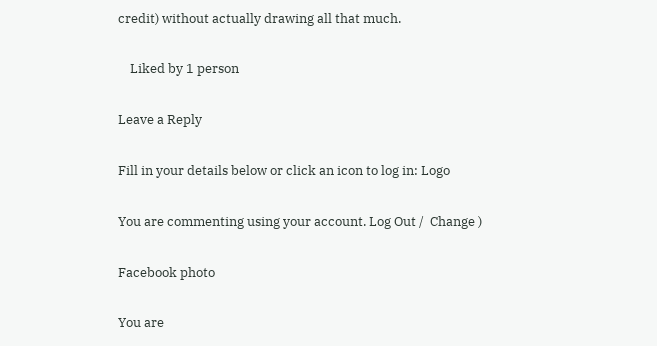credit) without actually drawing all that much.

    Liked by 1 person

Leave a Reply

Fill in your details below or click an icon to log in: Logo

You are commenting using your account. Log Out /  Change )

Facebook photo

You are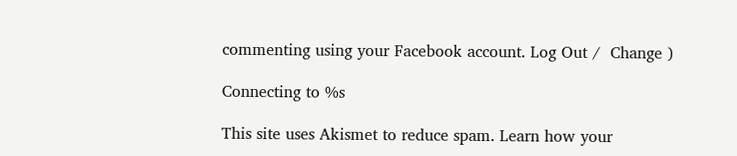commenting using your Facebook account. Log Out /  Change )

Connecting to %s

This site uses Akismet to reduce spam. Learn how your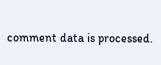comment data is processed.